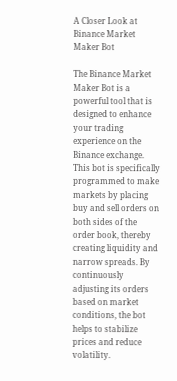A Closer Look at Binance Market Maker Bot

The Binance Market Maker Bot is a powerful tool that is designed to enhance your trading experience on the Binance exchange. This bot is specifically programmed to make markets by placing buy and sell orders on both sides of the order book, thereby creating liquidity and narrow spreads. By continuously adjusting its orders based on market conditions, the bot helps to stabilize prices and reduce volatility.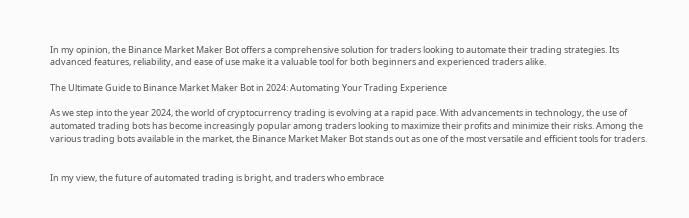In my opinion, the Binance Market Maker Bot offers a comprehensive solution for traders looking to automate their trading strategies. Its advanced features, reliability, and ease of use make it a valuable tool for both beginners and experienced traders alike.

The Ultimate Guide to Binance Market Maker Bot in 2024: Automating Your Trading Experience

As we step into the year 2024, the world of cryptocurrency trading is evolving at a rapid pace. With advancements in technology, the use of automated trading bots has become increasingly popular among traders looking to maximize their profits and minimize their risks. Among the various trading bots available in the market, the Binance Market Maker Bot stands out as one of the most versatile and efficient tools for traders.


In my view, the future of automated trading is bright, and traders who embrace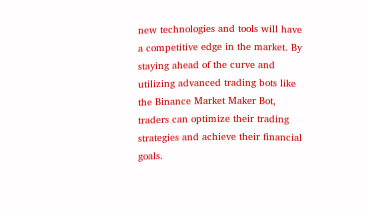new technologies and tools will have a competitive edge in the market. By staying ahead of the curve and utilizing advanced trading bots like the Binance Market Maker Bot, traders can optimize their trading strategies and achieve their financial goals.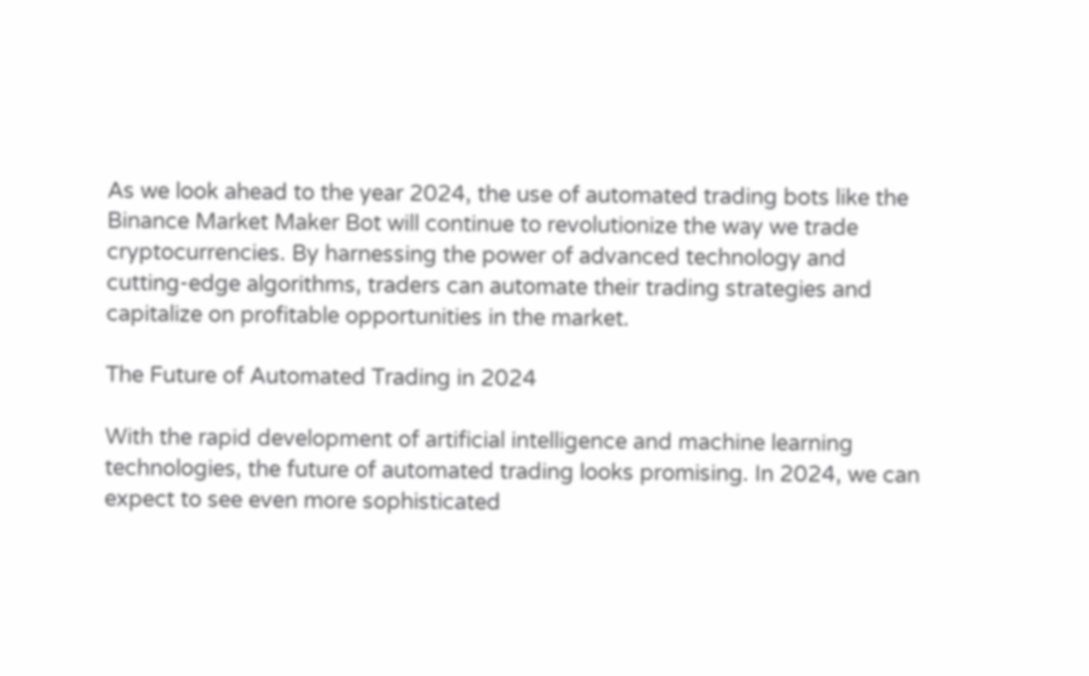As we look ahead to the year 2024, the use of automated trading bots like the Binance Market Maker Bot will continue to revolutionize the way we trade cryptocurrencies. By harnessing the power of advanced technology and cutting-edge algorithms, traders can automate their trading strategies and capitalize on profitable opportunities in the market.

The Future of Automated Trading in 2024

With the rapid development of artificial intelligence and machine learning technologies, the future of automated trading looks promising. In 2024, we can expect to see even more sophisticated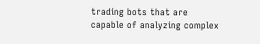trading bots that are capable of analyzing complex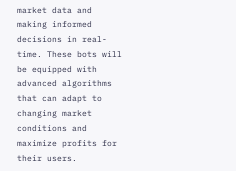market data and making informed decisions in real-time. These bots will be equipped with advanced algorithms that can adapt to changing market conditions and maximize profits for their users.